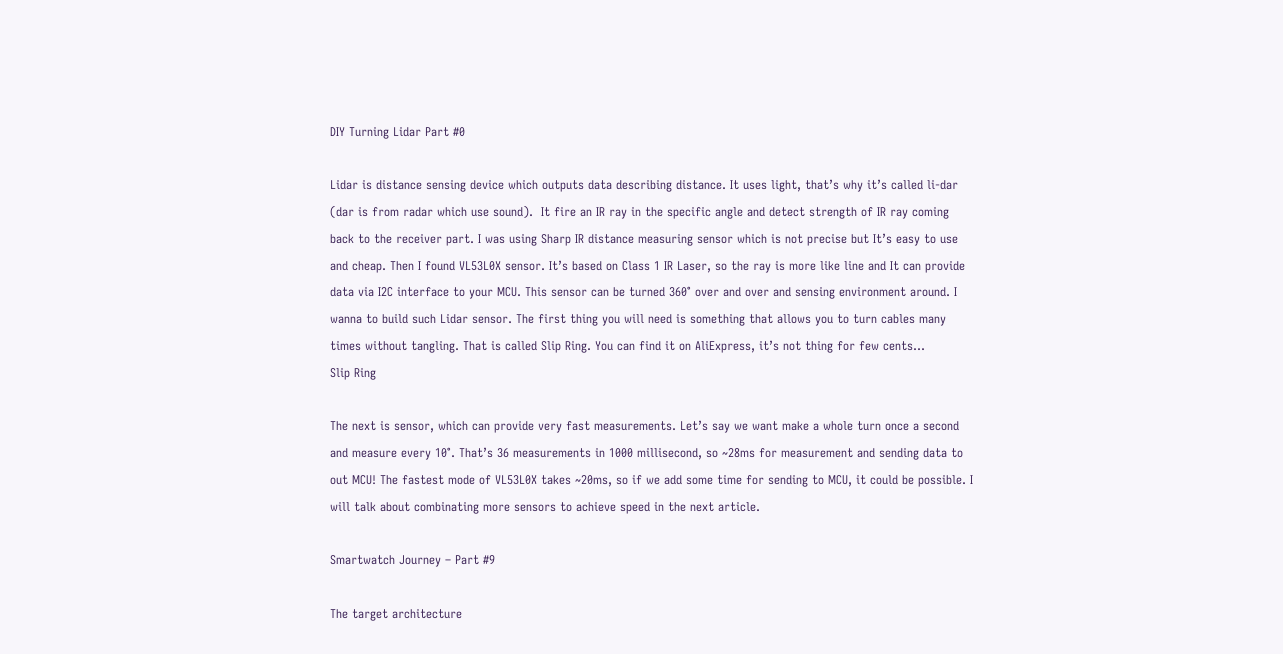DIY Turning Lidar Part #0

Lidar is distance sensing device which outputs data describing distance. It uses light, that’s why it’s called li-dar (dar is from radar which use sound).  It fire an IR ray in the specific angle and detect strength of IR ray coming back to the receiver part. I was using Sharp IR distance measuring sensor which is not precise but It’s easy to use and cheap. Then I found VL53L0X sensor. It’s based on Class 1 IR Laser, so the ray is more like line and It can provide data via I2C interface to your MCU. This sensor can be turned 360° over and over and sensing environment around. I wanna to build such Lidar sensor. The first thing you will need is something that allows you to turn cables many times without tangling. That is called Slip Ring. You can find it on AliExpress, it’s not thing for few cents…
Slip Ring

The next is sensor, which can provide very fast measurements. Let’s say we want make a whole turn once a second and measure every 10°. That’s 36 measurements in 1000 millisecond, so ~28ms for measurement and sending data to out MCU! The fastest mode of VL53L0X takes ~20ms, so if we add some time for sending to MCU, it could be possible. I will talk about combinating more sensors to achieve speed in the next article.

Smartwatch Journey – Part #9

The target architecture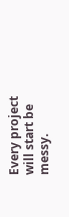Every project will start be messy.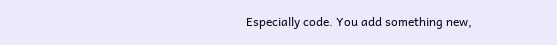Especially code. You add something new,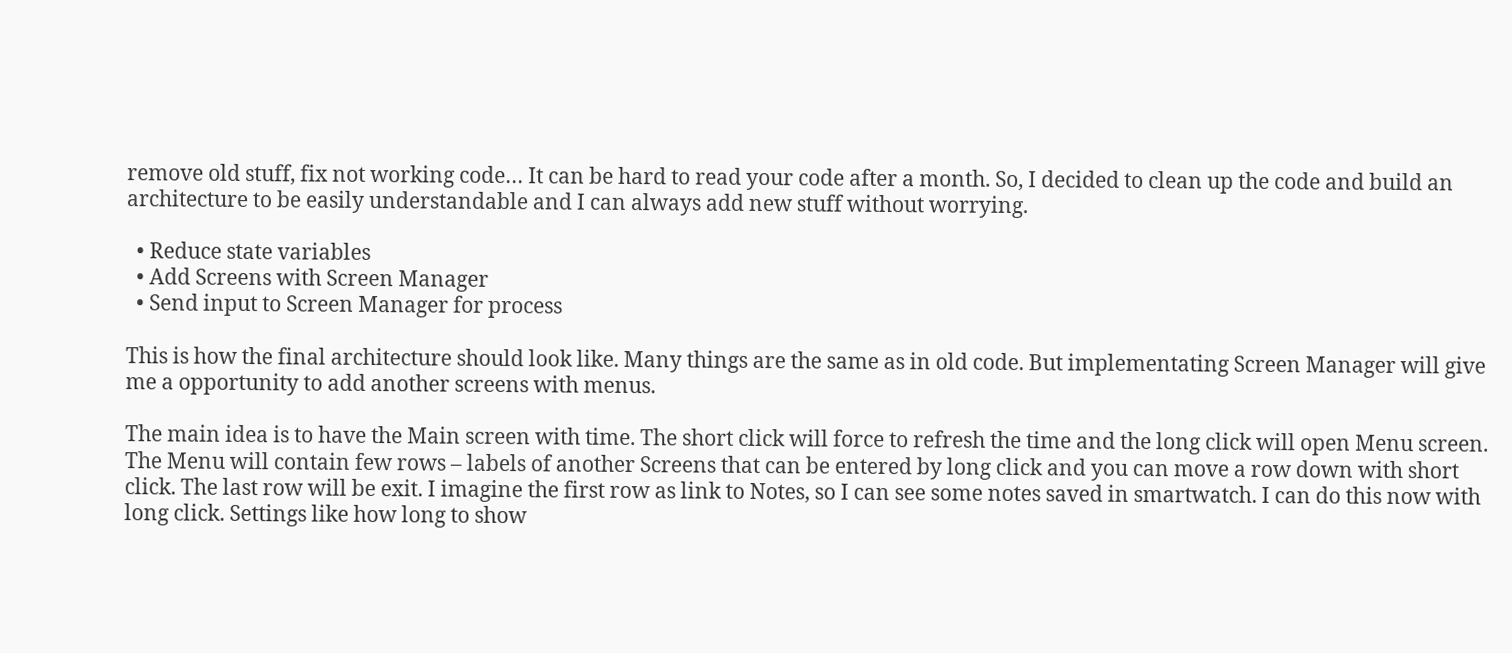remove old stuff, fix not working code… It can be hard to read your code after a month. So, I decided to clean up the code and build an architecture to be easily understandable and I can always add new stuff without worrying.

  • Reduce state variables
  • Add Screens with Screen Manager
  • Send input to Screen Manager for process

This is how the final architecture should look like. Many things are the same as in old code. But implementating Screen Manager will give me a opportunity to add another screens with menus.

The main idea is to have the Main screen with time. The short click will force to refresh the time and the long click will open Menu screen. The Menu will contain few rows – labels of another Screens that can be entered by long click and you can move a row down with short click. The last row will be exit. I imagine the first row as link to Notes, so I can see some notes saved in smartwatch. I can do this now with long click. Settings like how long to show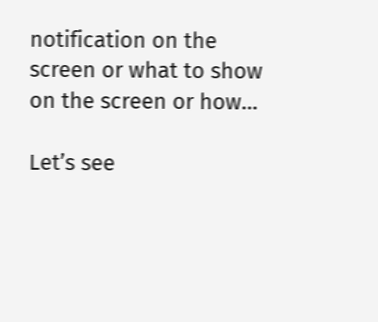notification on the screen or what to show on the screen or how…

Let’s see